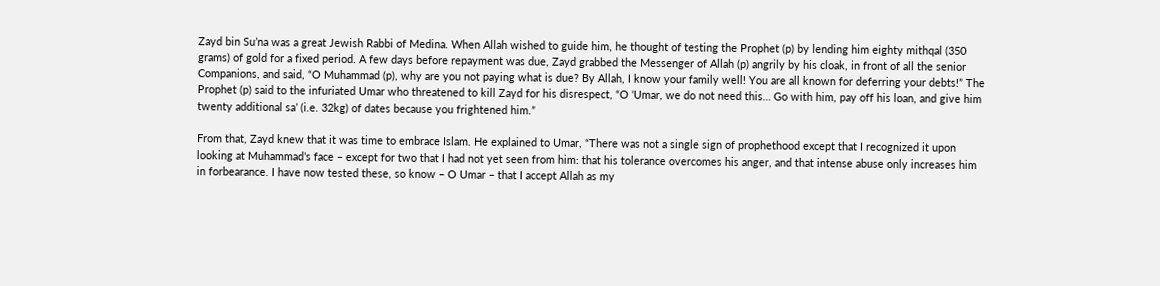Zayd bin Su’na was a great Jewish Rabbi of Medina. When Allah wished to guide him, he thought of testing the Prophet (p) by lending him eighty mithqal (350 grams) of gold for a fixed period. A few days before repayment was due, Zayd grabbed the Messenger of Allah (p) angrily by his cloak, in front of all the senior Companions, and said, “O Muhammad (p), why are you not paying what is due? By Allah, I know your family well! You are all known for deferring your debts!” The Prophet (p) said to the infuriated Umar who threatened to kill Zayd for his disrespect, “O ‘Umar, we do not need this… Go with him, pay off his loan, and give him twenty additional sa’ (i.e. 32kg) of dates because you frightened him.”

From that, Zayd knew that it was time to embrace Islam. He explained to Umar, “There was not a single sign of prophethood except that I recognized it upon looking at Muhammad’s face – except for two that I had not yet seen from him: that his tolerance overcomes his anger, and that intense abuse only increases him in forbearance. I have now tested these, so know – O Umar – that I accept Allah as my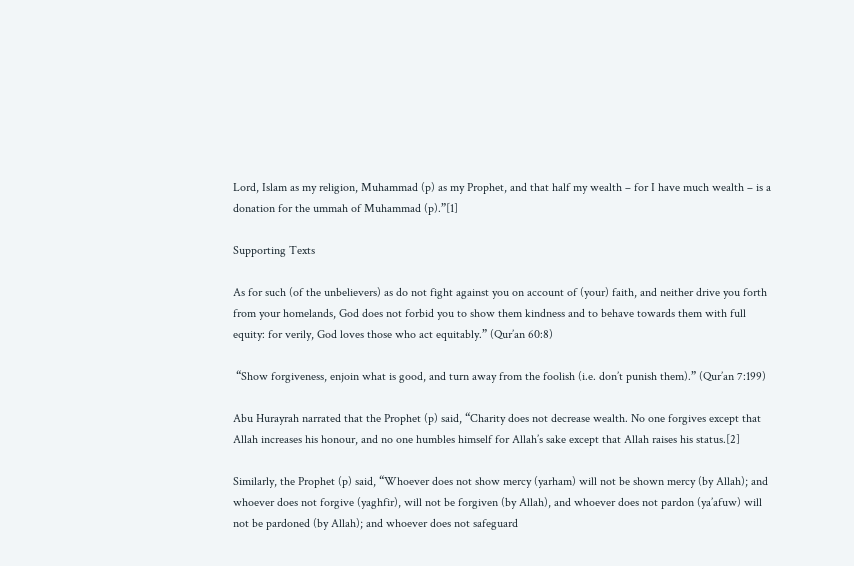Lord, Islam as my religion, Muhammad (p) as my Prophet, and that half my wealth – for I have much wealth – is a donation for the ummah of Muhammad (p).”[1]

Supporting Texts

As for such (of the unbelievers) as do not fight against you on account of (your) faith, and neither drive you forth from your homelands, God does not forbid you to show them kindness and to behave towards them with full equity: for verily, God loves those who act equitably.” (Qur’an 60:8)

 “Show forgiveness, enjoin what is good, and turn away from the foolish (i.e. don’t punish them).” (Qur’an 7:199)

Abu Hurayrah narrated that the Prophet (p) said, “Charity does not decrease wealth. No one forgives except that Allah increases his honour, and no one humbles himself for Allah’s sake except that Allah raises his status.[2]

Similarly, the Prophet (p) said, “Whoever does not show mercy (yarham) will not be shown mercy (by Allah); and whoever does not forgive (yaghfir), will not be forgiven (by Allah), and whoever does not pardon (ya’afuw) will not be pardoned (by Allah); and whoever does not safeguard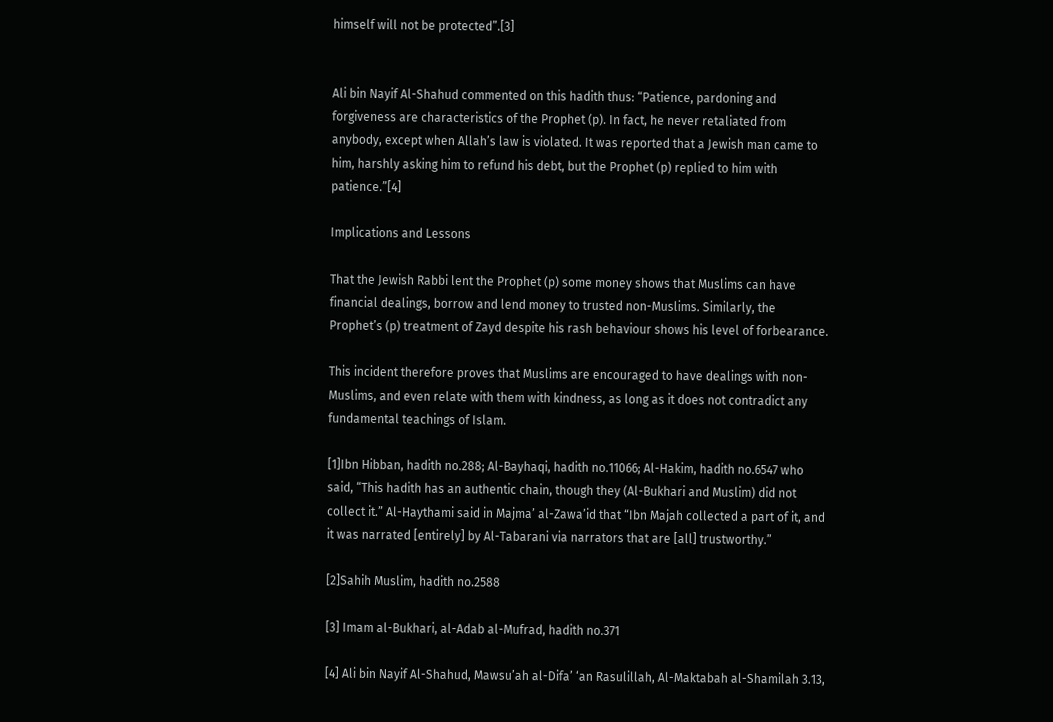himself will not be protected”.[3]


Ali bin Nayif Al-Shahud commented on this hadith thus: “Patience, pardoning and forgiveness are characteristics of the Prophet (p). In fact, he never retaliated from anybody, except when Allah’s law is violated. It was reported that a Jewish man came to him, harshly asking him to refund his debt, but the Prophet (p) replied to him with patience.”[4]

Implications and Lessons

That the Jewish Rabbi lent the Prophet (p) some money shows that Muslims can have financial dealings, borrow and lend money to trusted non-Muslims. Similarly, the Prophet’s (p) treatment of Zayd despite his rash behaviour shows his level of forbearance.

This incident therefore proves that Muslims are encouraged to have dealings with non-Muslims, and even relate with them with kindness, as long as it does not contradict any fundamental teachings of Islam.

[1]Ibn Hibban, hadith no.288; Al-Bayhaqi, hadith no.11066; Al-Hakim, hadith no.6547 who said, “This hadith has an authentic chain, though they (Al-Bukhari and Muslim) did not collect it.” Al-Haythami said in Majma’ al-Zawa’id that “Ibn Majah collected a part of it, and it was narrated [entirely] by Al-Tabarani via narrators that are [all] trustworthy.”

[2]Sahih Muslim, hadith no.2588

[3] Imam al-Bukhari, al-Adab al-Mufrad, hadith no.371

[4] Ali bin Nayif Al-Shahud, Mawsu’ah al-Difa’ ‘an Rasulillah, Al-Maktabah al-Shamilah 3.13,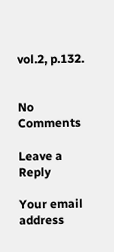vol.2, p.132.


No Comments

Leave a Reply

Your email address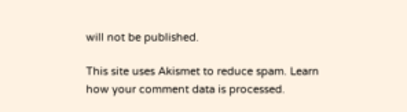will not be published.

This site uses Akismet to reduce spam. Learn how your comment data is processed.